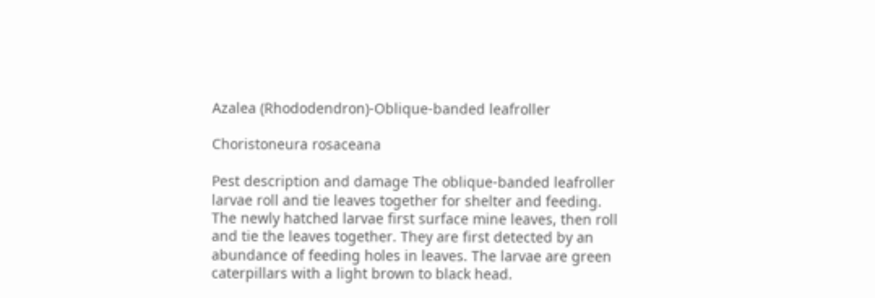Azalea (Rhododendron)-Oblique-banded leafroller

Choristoneura rosaceana

Pest description and damage The oblique-banded leafroller larvae roll and tie leaves together for shelter and feeding. The newly hatched larvae first surface mine leaves, then roll and tie the leaves together. They are first detected by an abundance of feeding holes in leaves. The larvae are green caterpillars with a light brown to black head.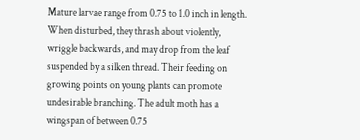Mature larvae range from 0.75 to 1.0 inch in length. When disturbed, they thrash about violently, wriggle backwards, and may drop from the leaf suspended by a silken thread. Their feeding on growing points on young plants can promote undesirable branching. The adult moth has a wingspan of between 0.75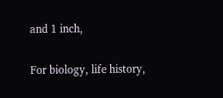and 1 inch,

For biology, life history,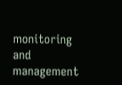monitoring and management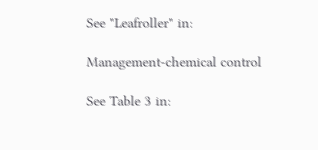See "Leafroller" in:

Management-chemical control

See Table 3 in: